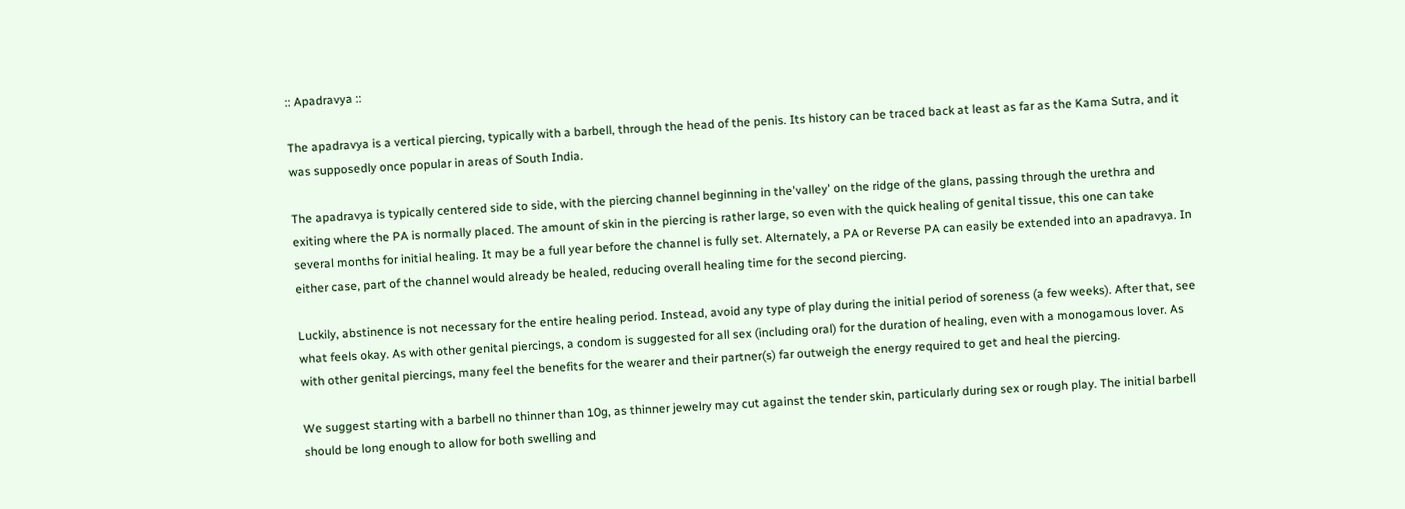:: Apadravya ::

The apadravya is a vertical piercing, typically with a barbell, through the head of the penis. Its history can be traced back at least as far as the Kama Sutra, and it was supposedly once popular in areas of South India.

The apadravya is typically centered side to side, with the piercing channel beginning in the'valley' on the ridge of the glans, passing through the urethra and exiting where the PA is normally placed. The amount of skin in the piercing is rather large, so even with the quick healing of genital tissue, this one can take several months for initial healing. It may be a full year before the channel is fully set. Alternately, a PA or Reverse PA can easily be extended into an apadravya. In either case, part of the channel would already be healed, reducing overall healing time for the second piercing.

Luckily, abstinence is not necessary for the entire healing period. Instead, avoid any type of play during the initial period of soreness (a few weeks). After that, see what feels okay. As with other genital piercings, a condom is suggested for all sex (including oral) for the duration of healing, even with a monogamous lover. As with other genital piercings, many feel the benefits for the wearer and their partner(s) far outweigh the energy required to get and heal the piercing.

We suggest starting with a barbell no thinner than 10g, as thinner jewelry may cut against the tender skin, particularly during sex or rough play. The initial barbell should be long enough to allow for both swelling and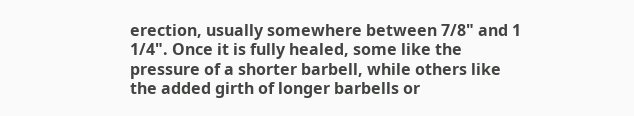erection, usually somewhere between 7/8" and 1 1/4". Once it is fully healed, some like the pressure of a shorter barbell, while others like the added girth of longer barbells or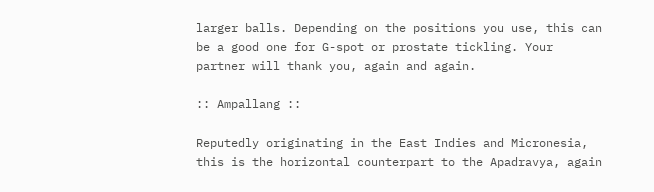larger balls. Depending on the positions you use, this can be a good one for G-spot or prostate tickling. Your partner will thank you, again and again.

:: Ampallang ::

Reputedly originating in the East Indies and Micronesia, this is the horizontal counterpart to the Apadravya, again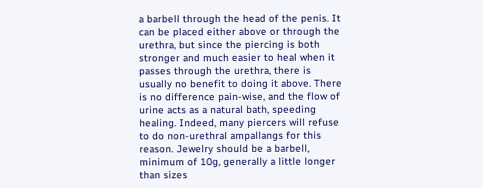a barbell through the head of the penis. It can be placed either above or through the urethra, but since the piercing is both stronger and much easier to heal when it passes through the urethra, there is usually no benefit to doing it above. There is no difference pain-wise, and the flow of urine acts as a natural bath, speeding healing. Indeed, many piercers will refuse to do non-urethral ampallangs for this reason. Jewelry should be a barbell, minimum of 10g, generally a little longer than sizes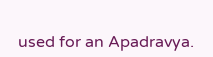used for an Apadravya.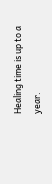Healing time is up to a year.